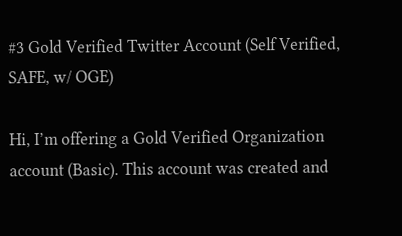#3 Gold Verified Twitter Account (Self Verified, SAFE, w/ OGE)

Hi, I’m offering a Gold Verified Organization account (Basic). This account was created and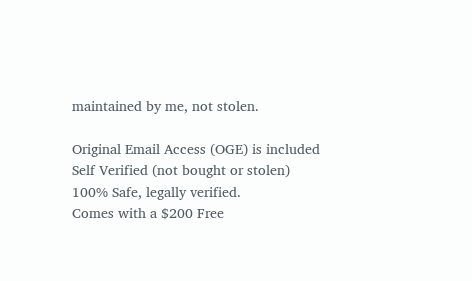maintained by me, not stolen.

Original Email Access (OGE) is included
Self Verified (not bought or stolen)
100% Safe, legally verified.
Comes with a $200 Free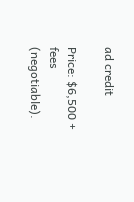ad credit

Price: $6,500 + fees (negotiable).